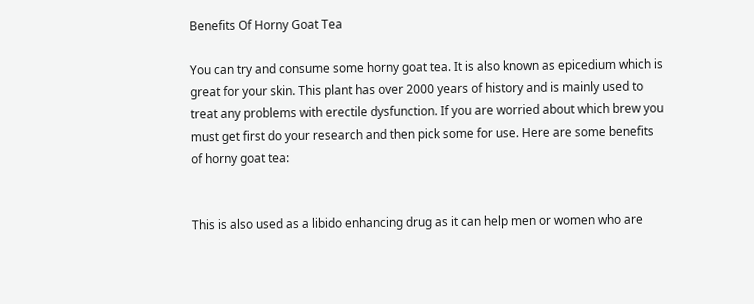Benefits Of Horny Goat Tea

You can try and consume some horny goat tea. It is also known as epicedium which is great for your skin. This plant has over 2000 years of history and is mainly used to treat any problems with erectile dysfunction. If you are worried about which brew you must get first do your research and then pick some for use. Here are some benefits of horny goat tea:


This is also used as a libido enhancing drug as it can help men or women who are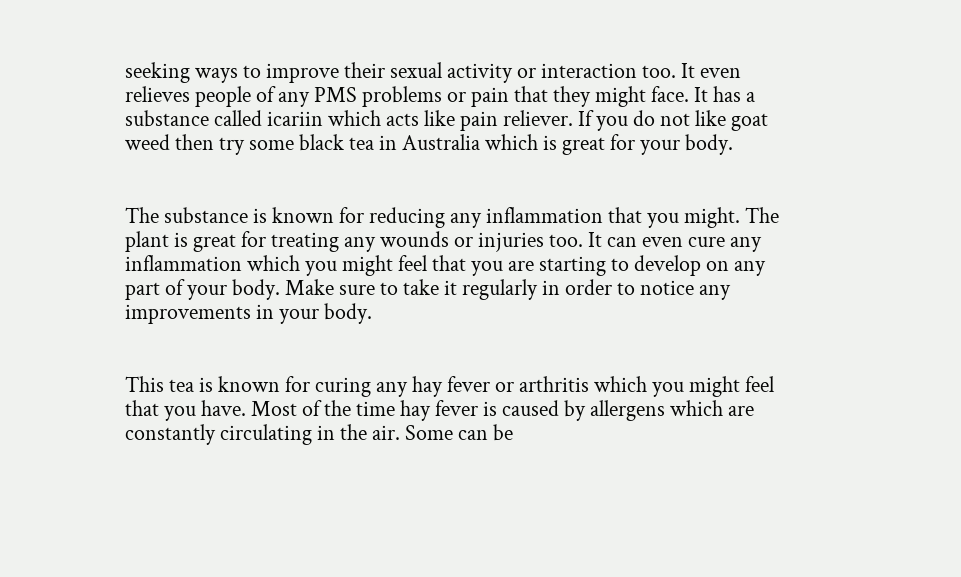seeking ways to improve their sexual activity or interaction too. It even relieves people of any PMS problems or pain that they might face. It has a substance called icariin which acts like pain reliever. If you do not like goat weed then try some black tea in Australia which is great for your body.


The substance is known for reducing any inflammation that you might. The plant is great for treating any wounds or injuries too. It can even cure any inflammation which you might feel that you are starting to develop on any part of your body. Make sure to take it regularly in order to notice any improvements in your body.


This tea is known for curing any hay fever or arthritis which you might feel that you have. Most of the time hay fever is caused by allergens which are constantly circulating in the air. Some can be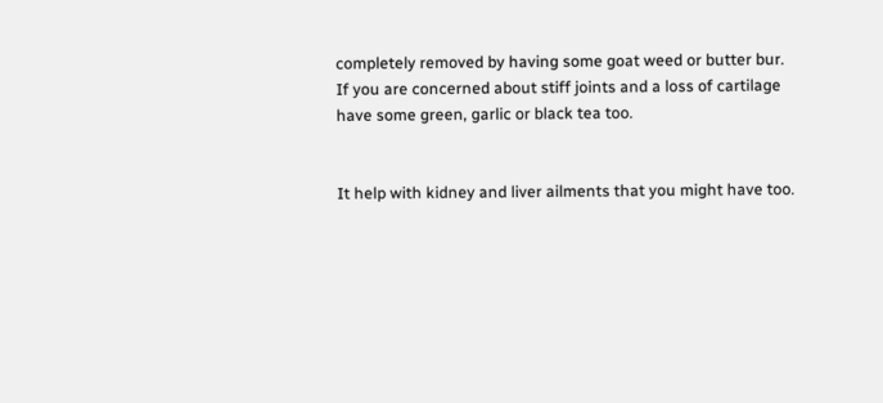completely removed by having some goat weed or butter bur. If you are concerned about stiff joints and a loss of cartilage have some green, garlic or black tea too.


It help with kidney and liver ailments that you might have too.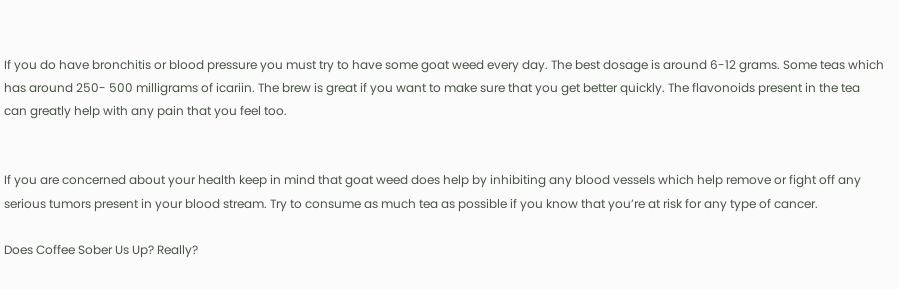If you do have bronchitis or blood pressure you must try to have some goat weed every day. The best dosage is around 6-12 grams. Some teas which has around 250- 500 milligrams of icariin. The brew is great if you want to make sure that you get better quickly. The flavonoids present in the tea can greatly help with any pain that you feel too.


If you are concerned about your health keep in mind that goat weed does help by inhibiting any blood vessels which help remove or fight off any serious tumors present in your blood stream. Try to consume as much tea as possible if you know that you’re at risk for any type of cancer.

Does Coffee Sober Us Up? Really?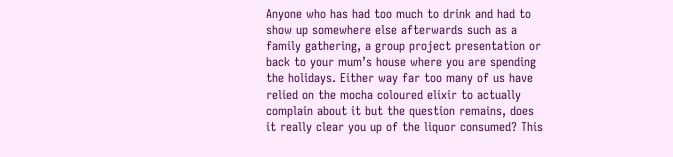Anyone who has had too much to drink and had to show up somewhere else afterwards such as a family gathering, a group project presentation or back to your mum’s house where you are spending the holidays. Either way far too many of us have relied on the mocha coloured elixir to actually complain about it but the question remains, does it really clear you up of the liquor consumed? This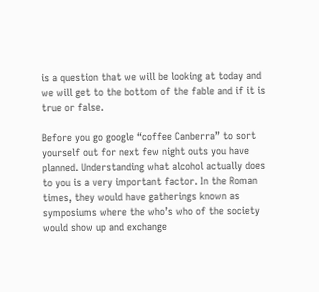is a question that we will be looking at today and we will get to the bottom of the fable and if it is true or false.

Before you go google “coffee Canberra” to sort yourself out for next few night outs you have planned. Understanding what alcohol actually does to you is a very important factor. In the Roman times, they would have gatherings known as symposiums where the who’s who of the society would show up and exchange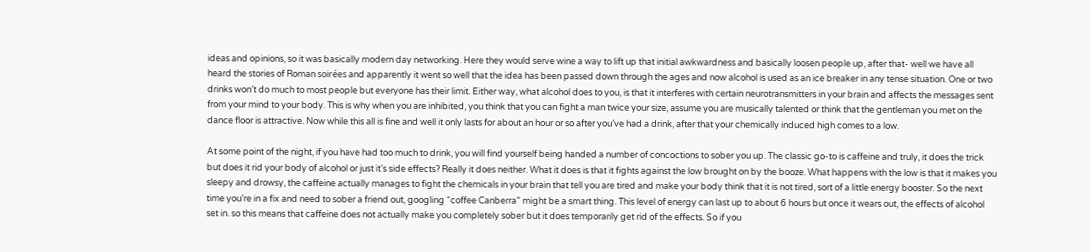ideas and opinions, so it was basically modern day networking. Here they would serve wine a way to lift up that initial awkwardness and basically loosen people up, after that- well we have all heard the stories of Roman soirées and apparently it went so well that the idea has been passed down through the ages and now alcohol is used as an ice breaker in any tense situation. One or two drinks won’t do much to most people but everyone has their limit. Either way, what alcohol does to you, is that it interferes with certain neurotransmitters in your brain and affects the messages sent from your mind to your body. This is why when you are inhibited, you think that you can fight a man twice your size, assume you are musically talented or think that the gentleman you met on the dance floor is attractive. Now while this all is fine and well it only lasts for about an hour or so after you’ve had a drink, after that your chemically induced high comes to a low.

At some point of the night, if you have had too much to drink, you will find yourself being handed a number of concoctions to sober you up. The classic go-to is caffeine and truly, it does the trick but does it rid your body of alcohol or just it’s side effects? Really it does neither. What it does is that it fights against the low brought on by the booze. What happens with the low is that it makes you sleepy and drowsy, the caffeine actually manages to fight the chemicals in your brain that tell you are tired and make your body think that it is not tired, sort of a little energy booster. So the next time you’re in a fix and need to sober a friend out, googling “coffee Canberra” might be a smart thing. This level of energy can last up to about 6 hours but once it wears out, the effects of alcohol set in. so this means that caffeine does not actually make you completely sober but it does temporarily get rid of the effects. So if you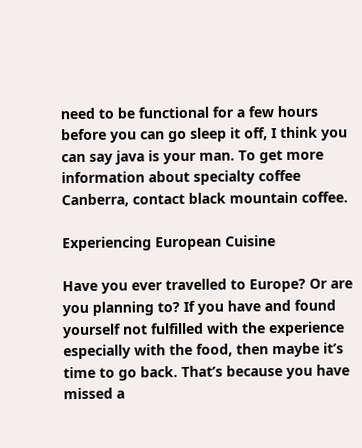need to be functional for a few hours before you can go sleep it off, I think you can say java is your man. To get more information about specialty coffee Canberra, contact black mountain coffee.

Experiencing European Cuisine

Have you ever travelled to Europe? Or are you planning to? If you have and found yourself not fulfilled with the experience especially with the food, then maybe it’s time to go back. That’s because you have missed a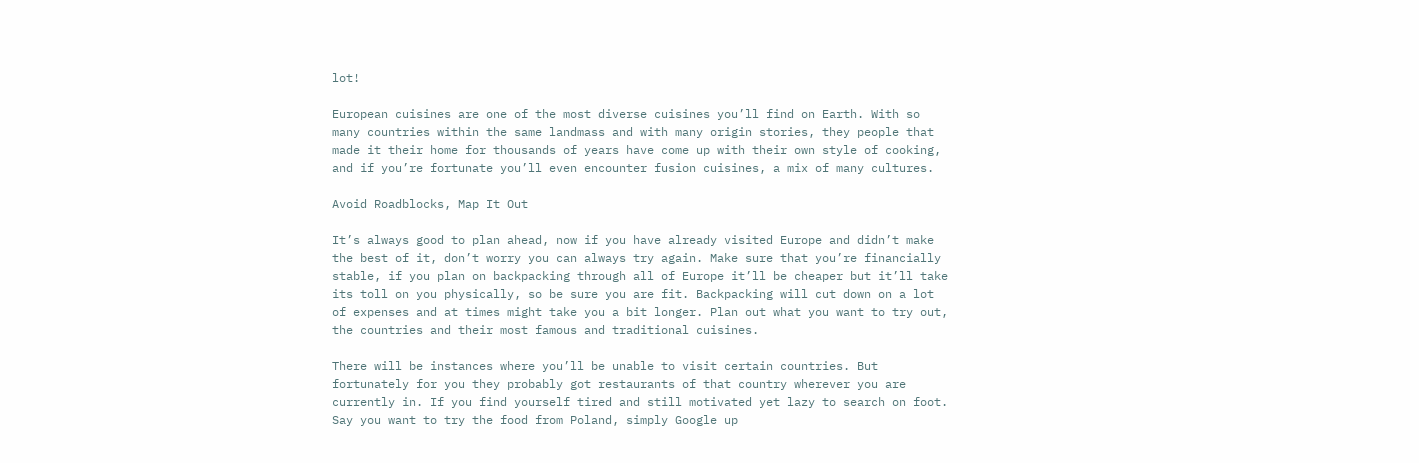lot!

European cuisines are one of the most diverse cuisines you’ll find on Earth. With so many countries within the same landmass and with many origin stories, they people that made it their home for thousands of years have come up with their own style of cooking, and if you’re fortunate you’ll even encounter fusion cuisines, a mix of many cultures.

Avoid Roadblocks, Map It Out

It’s always good to plan ahead, now if you have already visited Europe and didn’t make the best of it, don’t worry you can always try again. Make sure that you’re financially stable, if you plan on backpacking through all of Europe it’ll be cheaper but it’ll take its toll on you physically, so be sure you are fit. Backpacking will cut down on a lot of expenses and at times might take you a bit longer. Plan out what you want to try out, the countries and their most famous and traditional cuisines.

There will be instances where you’ll be unable to visit certain countries. But fortunately for you they probably got restaurants of that country wherever you are currently in. If you find yourself tired and still motivated yet lazy to search on foot. Say you want to try the food from Poland, simply Google up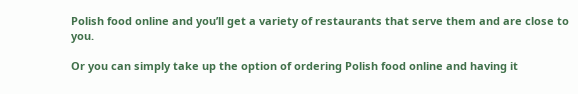Polish food online and you’ll get a variety of restaurants that serve them and are close to you.

Or you can simply take up the option of ordering Polish food online and having it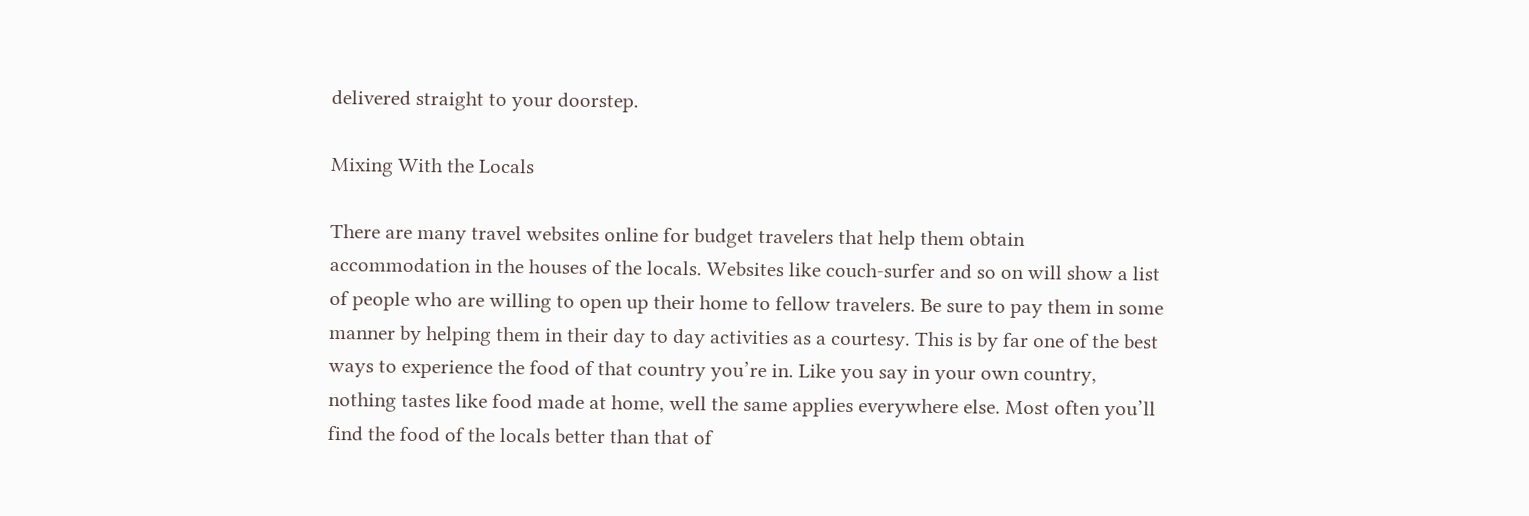delivered straight to your doorstep.

Mixing With the Locals

There are many travel websites online for budget travelers that help them obtain accommodation in the houses of the locals. Websites like couch-surfer and so on will show a list of people who are willing to open up their home to fellow travelers. Be sure to pay them in some manner by helping them in their day to day activities as a courtesy. This is by far one of the best ways to experience the food of that country you’re in. Like you say in your own country, nothing tastes like food made at home, well the same applies everywhere else. Most often you’ll find the food of the locals better than that of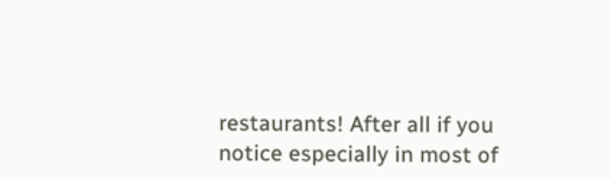restaurants! After all if you notice especially in most of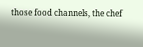those food channels, the chef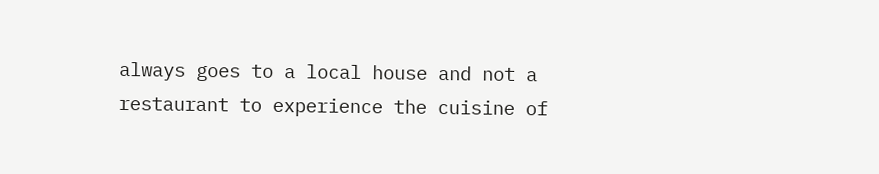always goes to a local house and not a restaurant to experience the cuisine of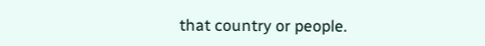that country or people.